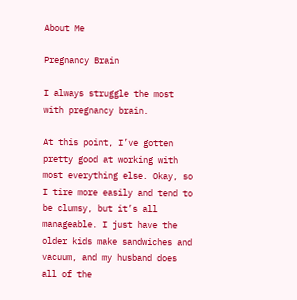About Me

Pregnancy Brain

I always struggle the most with pregnancy brain.

At this point, I’ve gotten pretty good at working with most everything else. Okay, so I tire more easily and tend to be clumsy, but it’s all manageable. I just have the older kids make sandwiches and vacuum, and my husband does all of the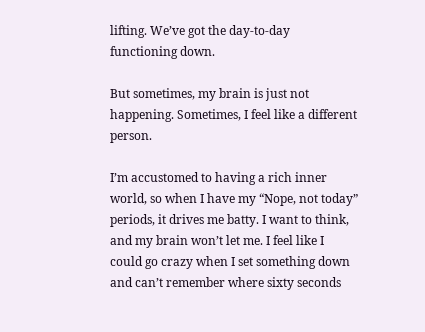lifting. We’ve got the day-to-day functioning down.

But sometimes, my brain is just not happening. Sometimes, I feel like a different person.

I’m accustomed to having a rich inner world, so when I have my “Nope, not today” periods, it drives me batty. I want to think, and my brain won’t let me. I feel like I could go crazy when I set something down and can’t remember where sixty seconds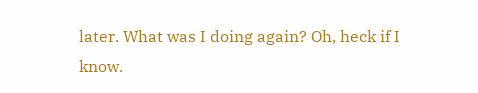later. What was I doing again? Oh, heck if I know.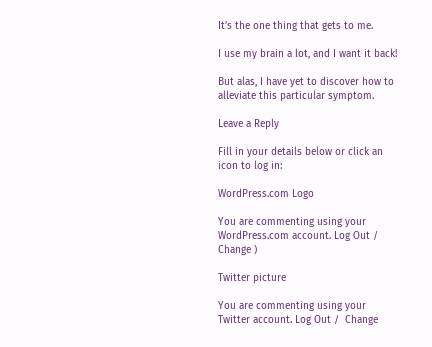It’s the one thing that gets to me.

I use my brain a lot, and I want it back!

But alas, I have yet to discover how to alleviate this particular symptom.

Leave a Reply

Fill in your details below or click an icon to log in:

WordPress.com Logo

You are commenting using your WordPress.com account. Log Out /  Change )

Twitter picture

You are commenting using your Twitter account. Log Out /  Change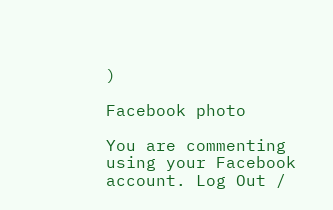)

Facebook photo

You are commenting using your Facebook account. Log Out /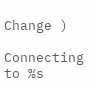Change )

Connecting to %s